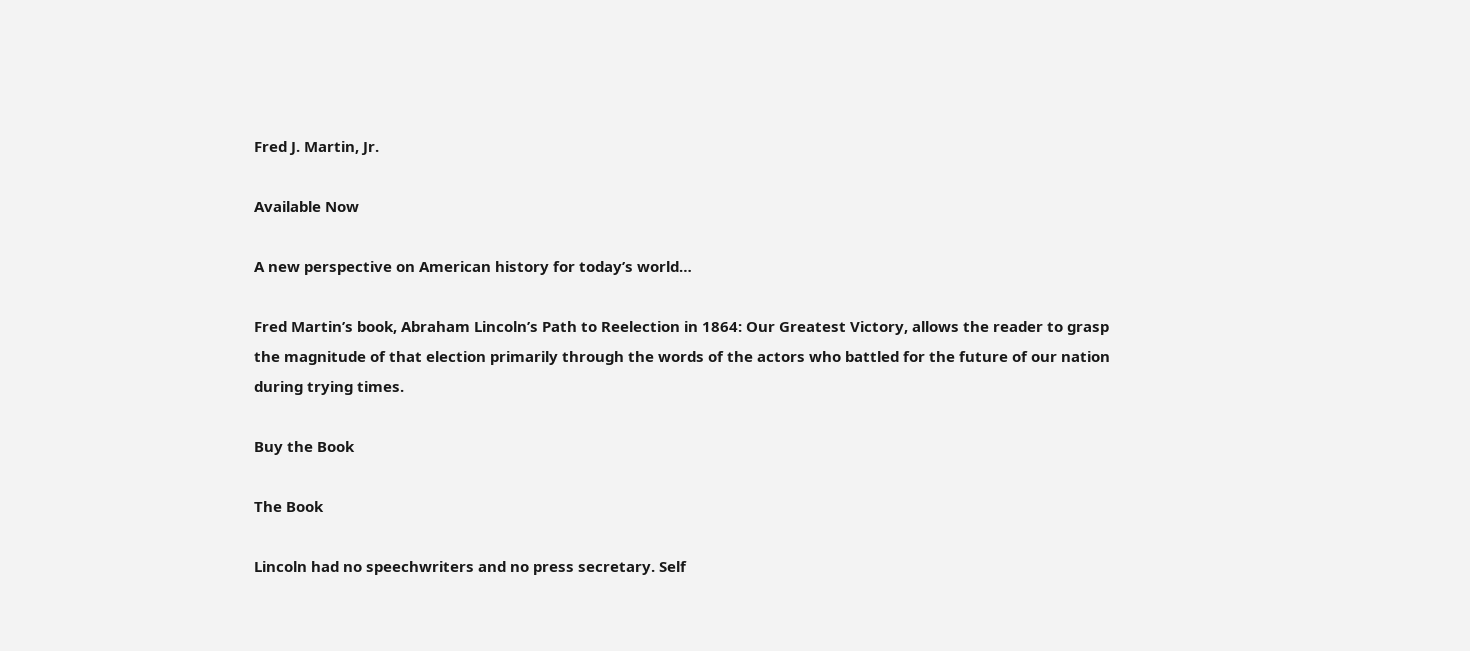Fred J. Martin, Jr.

Available Now

A new perspective on American history for today’s world…

Fred Martin’s book, Abraham Lincoln’s Path to Reelection in 1864: Our Greatest Victory, allows the reader to grasp the magnitude of that election primarily through the words of the actors who battled for the future of our nation during trying times.

Buy the Book

The Book

Lincoln had no speechwriters and no press secretary. Self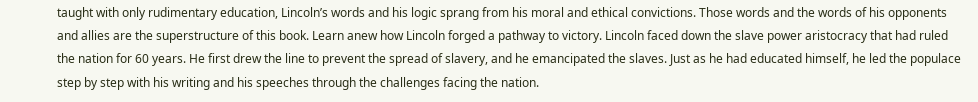taught with only rudimentary education, Lincoln’s words and his logic sprang from his moral and ethical convictions. Those words and the words of his opponents and allies are the superstructure of this book. Learn anew how Lincoln forged a pathway to victory. Lincoln faced down the slave power aristocracy that had ruled the nation for 60 years. He first drew the line to prevent the spread of slavery, and he emancipated the slaves. Just as he had educated himself, he led the populace step by step with his writing and his speeches through the challenges facing the nation.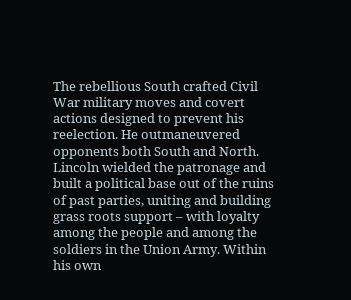The rebellious South crafted Civil War military moves and covert actions designed to prevent his reelection. He outmaneuvered opponents both South and North. Lincoln wielded the patronage and built a political base out of the ruins of past parties, uniting and building grass roots support – with loyalty among the people and among the soldiers in the Union Army. Within his own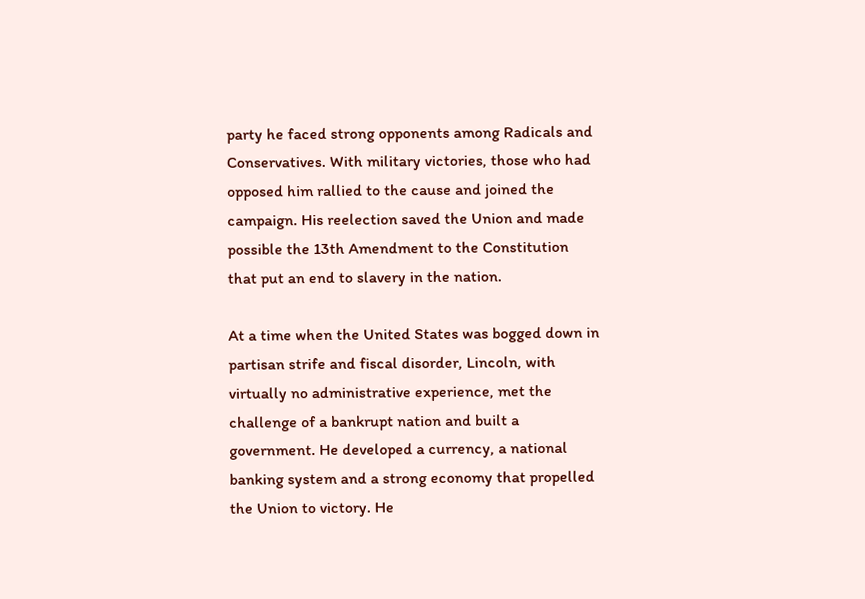party he faced strong opponents among Radicals and Conservatives. With military victories, those who had opposed him rallied to the cause and joined the campaign. His reelection saved the Union and made possible the 13th Amendment to the Constitution that put an end to slavery in the nation.

At a time when the United States was bogged down in partisan strife and fiscal disorder, Lincoln, with virtually no administrative experience, met the challenge of a bankrupt nation and built a government. He developed a currency, a national banking system and a strong economy that propelled the Union to victory. He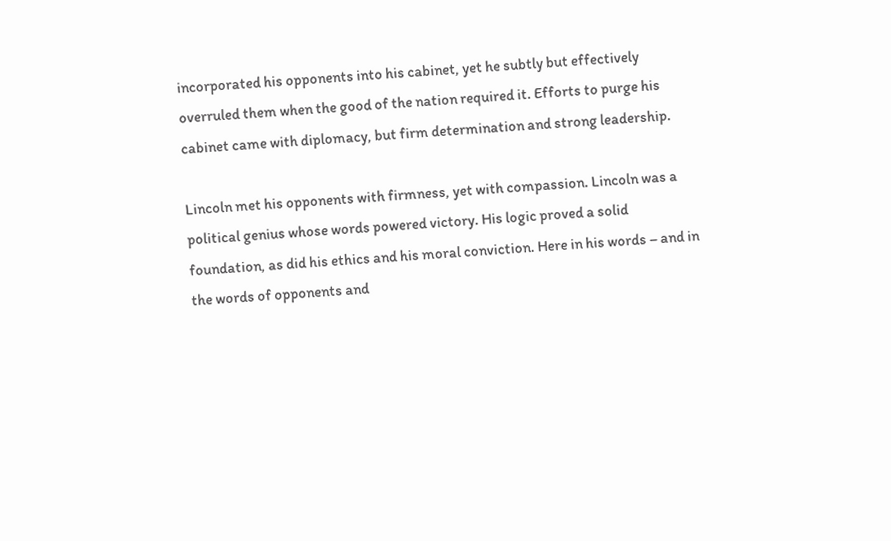incorporated his opponents into his cabinet, yet he subtly but effectively overruled them when the good of the nation required it. Efforts to purge his cabinet came with diplomacy, but firm determination and strong leadership.

Lincoln met his opponents with firmness, yet with compassion. Lincoln was a political genius whose words powered victory. His logic proved a solid foundation, as did his ethics and his moral conviction. Here in his words – and in the words of opponents and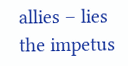allies – lies the impetus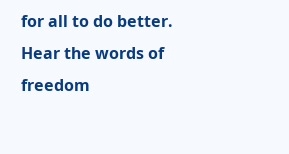for all to do better. Hear the words of freedom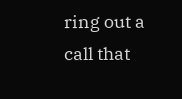ring out a call that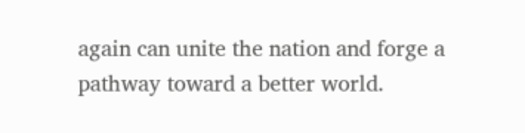again can unite the nation and forge a pathway toward a better world.